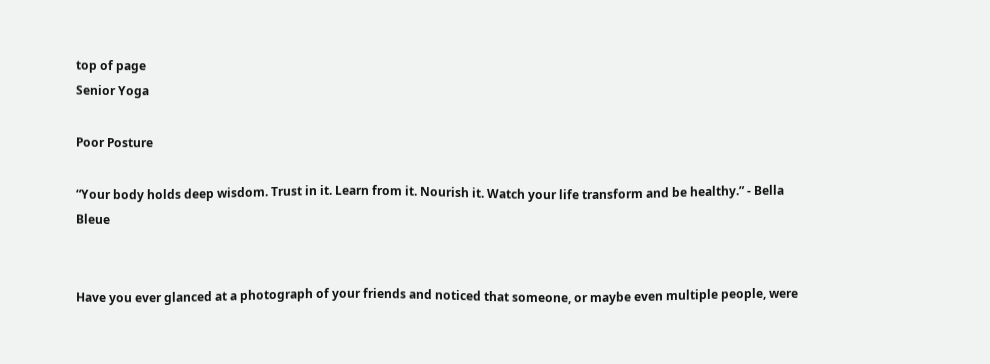top of page
Senior Yoga

Poor Posture

“Your body holds deep wisdom. Trust in it. Learn from it. Nourish it. Watch your life transform and be healthy.” - Bella Bleue


Have you ever glanced at a photograph of your friends and noticed that someone, or maybe even multiple people, were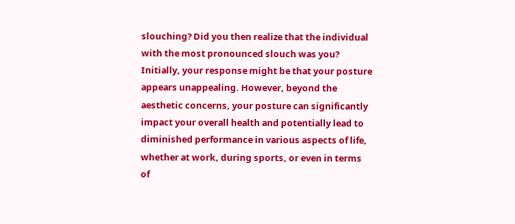slouching? Did you then realize that the individual with the most pronounced slouch was you? Initially, your response might be that your posture appears unappealing. However, beyond the aesthetic concerns, your posture can significantly impact your overall health and potentially lead to diminished performance in various aspects of life, whether at work, during sports, or even in terms of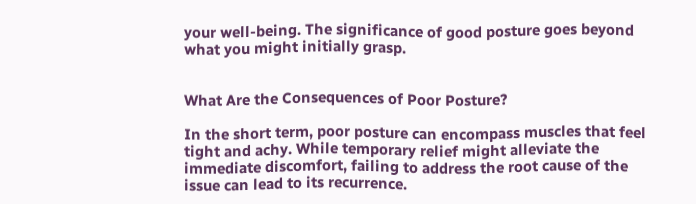your well-being. The significance of good posture goes beyond what you might initially grasp.


What Are the Consequences of Poor Posture?

In the short term, poor posture can encompass muscles that feel tight and achy. While temporary relief might alleviate the immediate discomfort, failing to address the root cause of the issue can lead to its recurrence.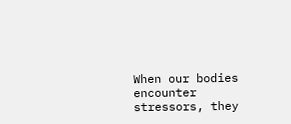When our bodies encounter stressors, they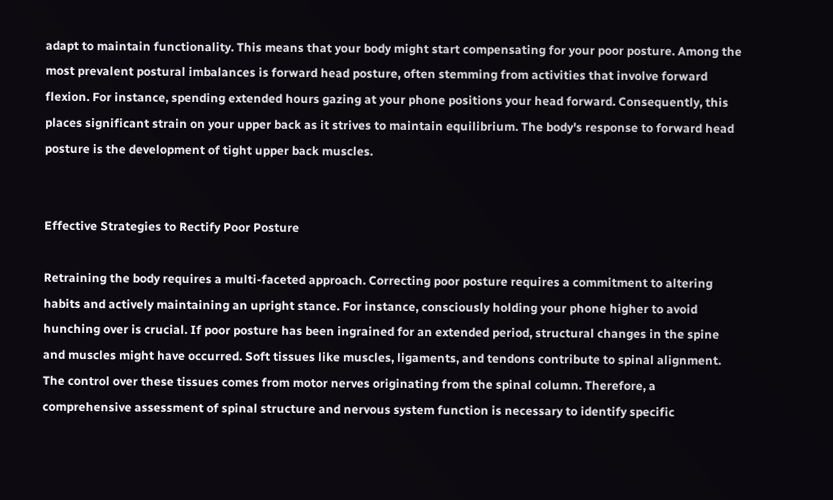adapt to maintain functionality. This means that your body might start compensating for your poor posture. Among the most prevalent postural imbalances is forward head posture, often stemming from activities that involve forward flexion. For instance, spending extended hours gazing at your phone positions your head forward. Consequently, this places significant strain on your upper back as it strives to maintain equilibrium. The body's response to forward head posture is the development of tight upper back muscles.


Effective Strategies to Rectify Poor Posture

Retraining the body requires a multi-faceted approach. Correcting poor posture requires a commitment to altering habits and actively maintaining an upright stance. For instance, consciously holding your phone higher to avoid hunching over is crucial. If poor posture has been ingrained for an extended period, structural changes in the spine and muscles might have occurred. Soft tissues like muscles, ligaments, and tendons contribute to spinal alignment. The control over these tissues comes from motor nerves originating from the spinal column. Therefore, a comprehensive assessment of spinal structure and nervous system function is necessary to identify specific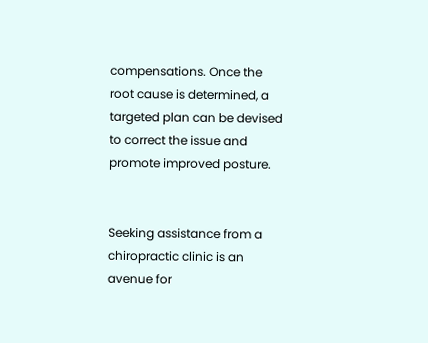compensations. Once the root cause is determined, a targeted plan can be devised to correct the issue and promote improved posture.


Seeking assistance from a chiropractic clinic is an avenue for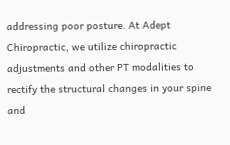addressing poor posture. At Adept Chiropractic, we utilize chiropractic adjustments and other PT modalities to rectify the structural changes in your spine and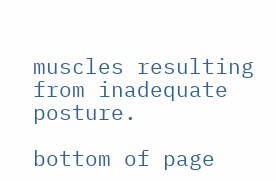muscles resulting from inadequate posture.

bottom of page